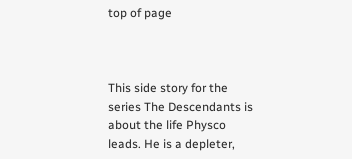top of page



This side story for the series The Descendants is about the life Physco leads. He is a depleter,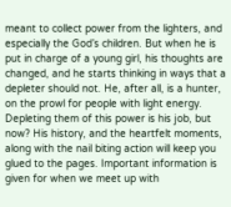meant to collect power from the lighters, and especially the God’s children. But when he is put in charge of a young girl, his thoughts are changed, and he starts thinking in ways that a depleter should not. He, after all, is a hunter, on the prowl for people with light energy. Depleting them of this power is his job, but now? His history, and the heartfelt moments, along with the nail biting action will keep you glued to the pages. Important information is given for when we meet up with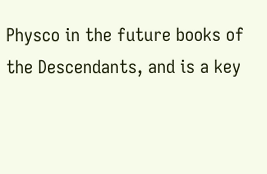Physco in the future books of the Descendants, and is a key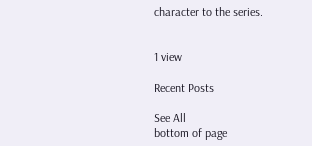character to the series.


1 view

Recent Posts

See All
bottom of page